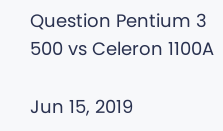Question Pentium 3 500 vs Celeron 1100A

Jun 15, 2019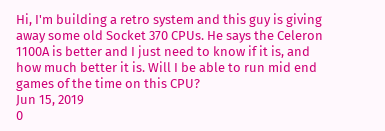Hi, I'm building a retro system and this guy is giving away some old Socket 370 CPUs. He says the Celeron 1100A is better and I just need to know if it is, and how much better it is. Will I be able to run mid end games of the time on this CPU?
Jun 15, 2019
0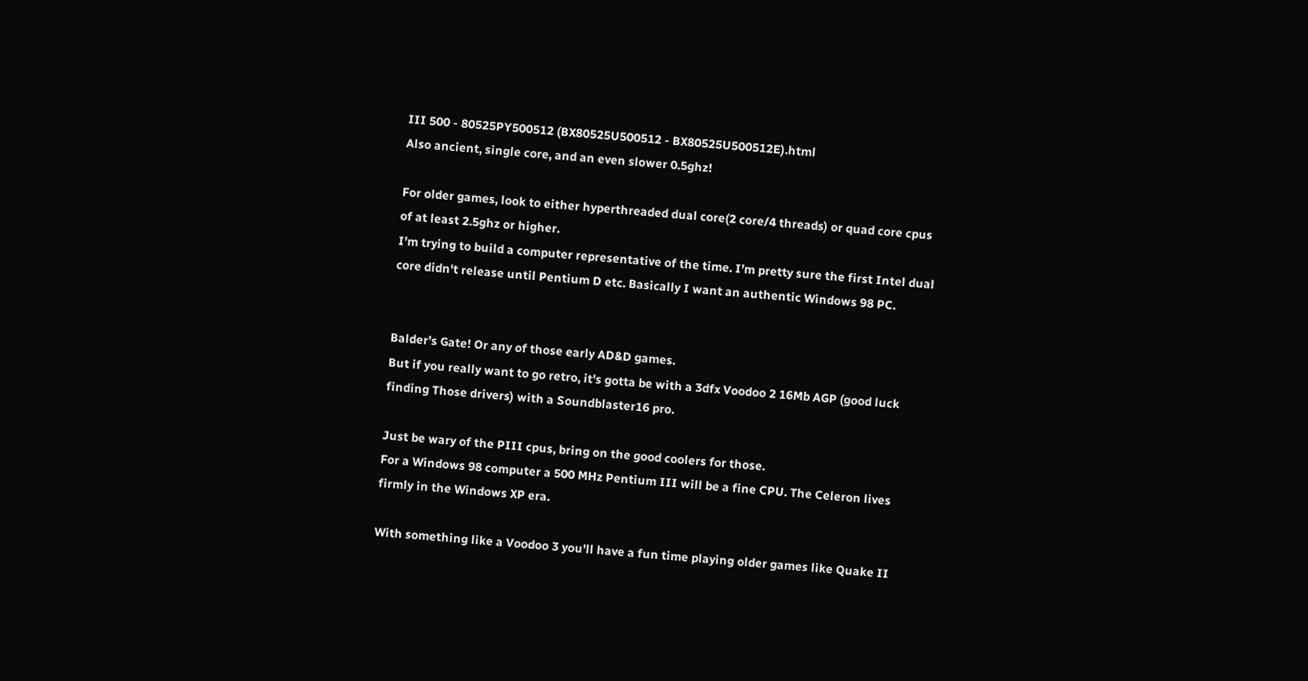III 500 - 80525PY500512 (BX80525U500512 - BX80525U500512E).html
Also ancient, single core, and an even slower 0.5ghz!

For older games, look to either hyperthreaded dual core(2 core/4 threads) or quad core cpus of at least 2.5ghz or higher.
I'm trying to build a computer representative of the time. I'm pretty sure the first Intel dual core didn't release until Pentium D etc. Basically I want an authentic Windows 98 PC.


Balder's Gate! Or any of those early AD&D games.
But if you really want to go retro, it's gotta be with a 3dfx Voodoo 2 16Mb AGP (good luck finding Those drivers) with a Soundblaster16 pro.

Just be wary of the PIII cpus, bring on the good coolers for those.
For a Windows 98 computer a 500 MHz Pentium III will be a fine CPU. The Celeron lives firmly in the Windows XP era.

With something like a Voodoo 3 you'll have a fun time playing older games like Quake II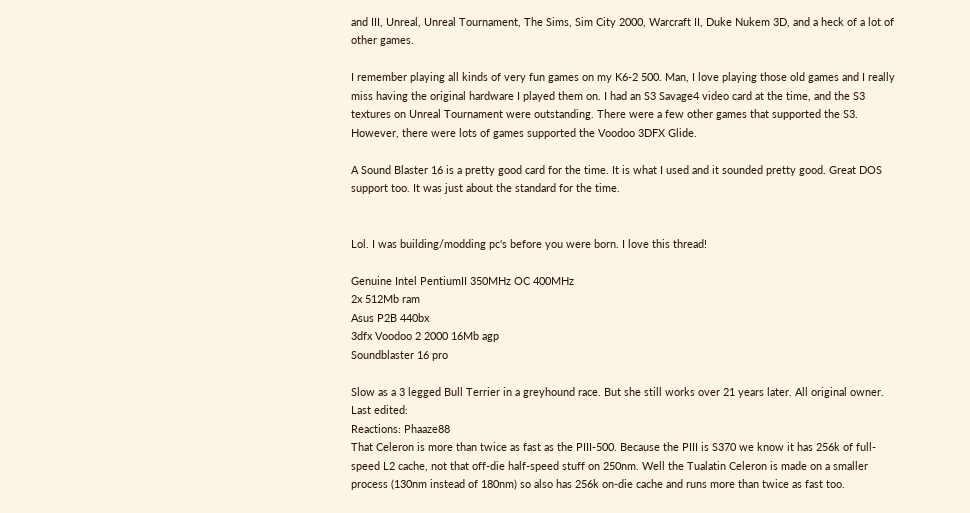and III, Unreal, Unreal Tournament, The Sims, Sim City 2000, Warcraft II, Duke Nukem 3D, and a heck of a lot of other games.

I remember playing all kinds of very fun games on my K6-2 500. Man, I love playing those old games and I really miss having the original hardware I played them on. I had an S3 Savage4 video card at the time, and the S3 textures on Unreal Tournament were outstanding. There were a few other games that supported the S3. However, there were lots of games supported the Voodoo 3DFX Glide.

A Sound Blaster 16 is a pretty good card for the time. It is what I used and it sounded pretty good. Great DOS support too. It was just about the standard for the time.


Lol. I was building/modding pc's before you were born. I love this thread!

Genuine Intel PentiumII 350MHz OC 400MHz
2x 512Mb ram
Asus P2B 440bx
3dfx Voodoo 2 2000 16Mb agp
Soundblaster 16 pro

Slow as a 3 legged Bull Terrier in a greyhound race. But she still works over 21 years later. All original owner.
Last edited:
Reactions: Phaaze88
That Celeron is more than twice as fast as the PIII-500. Because the PIII is S370 we know it has 256k of full-speed L2 cache, not that off-die half-speed stuff on 250nm. Well the Tualatin Celeron is made on a smaller process (130nm instead of 180nm) so also has 256k on-die cache and runs more than twice as fast too.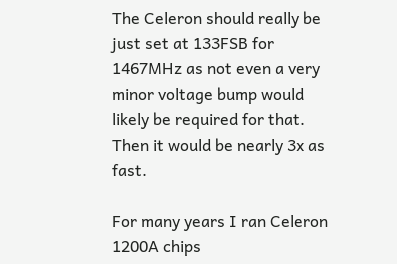The Celeron should really be just set at 133FSB for 1467MHz as not even a very minor voltage bump would likely be required for that. Then it would be nearly 3x as fast.

For many years I ran Celeron 1200A chips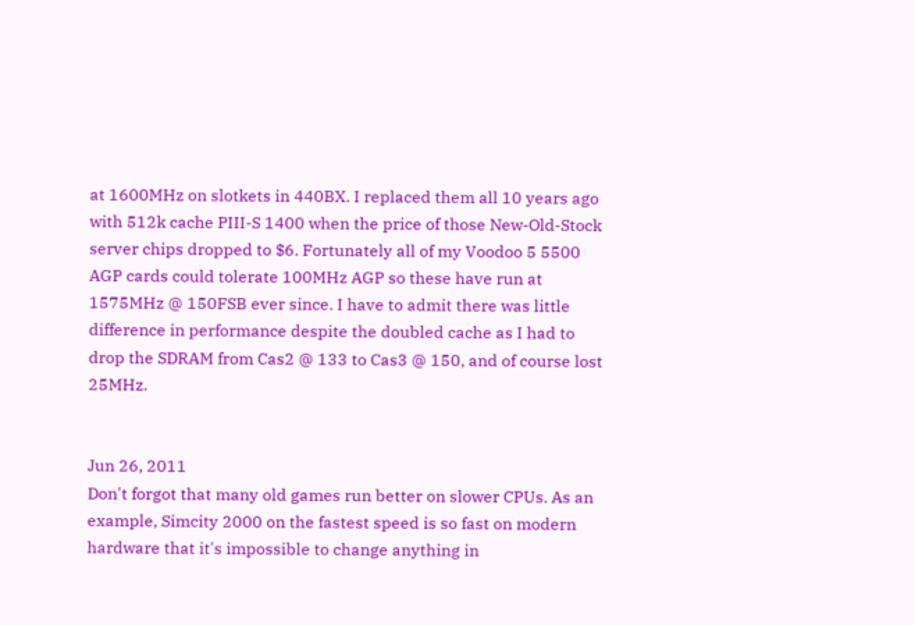at 1600MHz on slotkets in 440BX. I replaced them all 10 years ago with 512k cache PIII-S 1400 when the price of those New-Old-Stock server chips dropped to $6. Fortunately all of my Voodoo 5 5500 AGP cards could tolerate 100MHz AGP so these have run at 1575MHz @ 150FSB ever since. I have to admit there was little difference in performance despite the doubled cache as I had to drop the SDRAM from Cas2 @ 133 to Cas3 @ 150, and of course lost 25MHz.


Jun 26, 2011
Don't forgot that many old games run better on slower CPUs. As an example, Simcity 2000 on the fastest speed is so fast on modern hardware that it's impossible to change anything in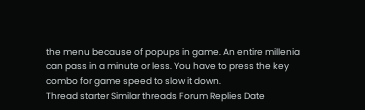the menu because of popups in game. An entire millenia can pass in a minute or less. You have to press the key combo for game speed to slow it down.
Thread starter Similar threads Forum Replies Date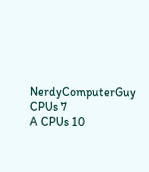NerdyComputerGuy CPUs 7
A CPUs 10